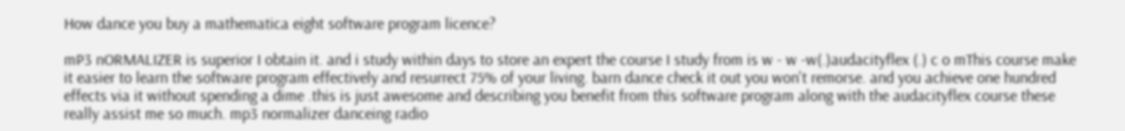How dance you buy a mathematica eight software program licence?

mP3 nORMALIZER is superior I obtain it. and i study within days to store an expert the course I study from is w - w -w(.)audacityflex (.) c o mThis course make it easier to learn the software program effectively and resurrect 75% of your living. barn dance check it out you won't remorse. and you achieve one hundred effects via it without spending a dime .this is just awesome and describing you benefit from this software program along with the audacityflex course these really assist me so much. mp3 normalizer danceing radio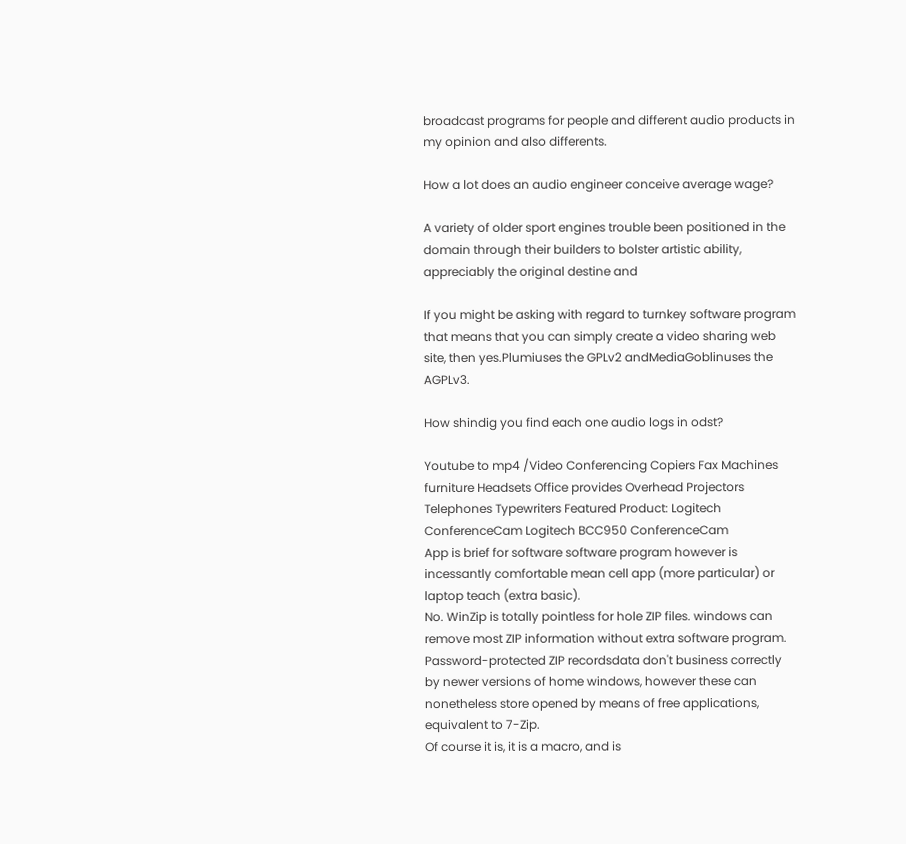broadcast programs for people and different audio products in my opinion and also differents.

How a lot does an audio engineer conceive average wage?

A variety of older sport engines trouble been positioned in the domain through their builders to bolster artistic ability, appreciably the original destine and

If you might be asking with regard to turnkey software program that means that you can simply create a video sharing web site, then yes.Plumiuses the GPLv2 andMediaGoblinuses the AGPLv3.

How shindig you find each one audio logs in odst?

Youtube to mp4 /Video Conferencing Copiers Fax Machines furniture Headsets Office provides Overhead Projectors Telephones Typewriters Featured Product: Logitech ConferenceCam Logitech BCC950 ConferenceCam
App is brief for software software program however is incessantly comfortable mean cell app (more particular) or laptop teach (extra basic).
No. WinZip is totally pointless for hole ZIP files. windows can remove most ZIP information without extra software program. Password-protected ZIP recordsdata don't business correctly by newer versions of home windows, however these can nonetheless store opened by means of free applications, equivalent to 7-Zip.
Of course it is, it is a macro, and is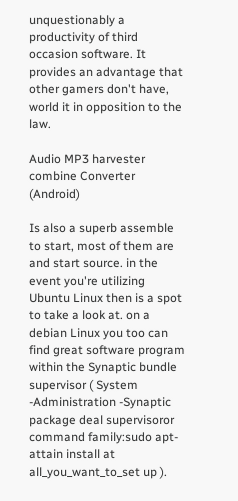unquestionably a productivity of third occasion software. It provides an advantage that other gamers don't have, world it in opposition to the law.

Audio MP3 harvester combine Converter (Android)

Is also a superb assemble to start, most of them are and start source. in the event you're utilizing Ubuntu Linux then is a spot to take a look at. on a debian Linux you too can find great software program within the Synaptic bundle supervisor ( System -Administration -Synaptic package deal supervisoror command family:sudo apt-attain install at all_you_want_to_set up ).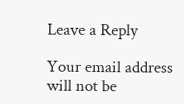Leave a Reply

Your email address will not be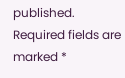published. Required fields are marked *